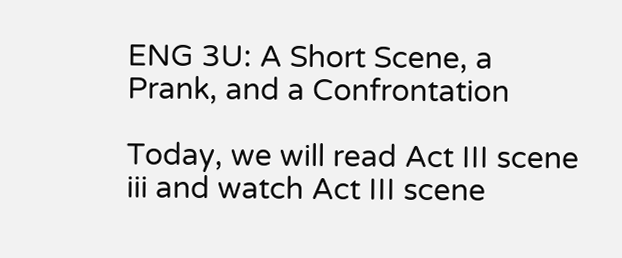ENG 3U: A Short Scene, a Prank, and a Confrontation

Today, we will read Act III scene iii and watch Act III scene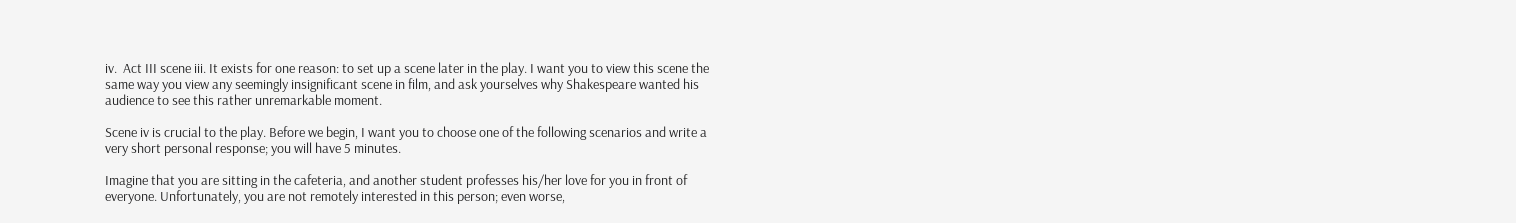iv.  Act III scene iii. It exists for one reason: to set up a scene later in the play. I want you to view this scene the same way you view any seemingly insignificant scene in film, and ask yourselves why Shakespeare wanted his audience to see this rather unremarkable moment.

Scene iv is crucial to the play. Before we begin, I want you to choose one of the following scenarios and write a very short personal response; you will have 5 minutes.

Imagine that you are sitting in the cafeteria, and another student professes his/her love for you in front of everyone. Unfortunately, you are not remotely interested in this person; even worse,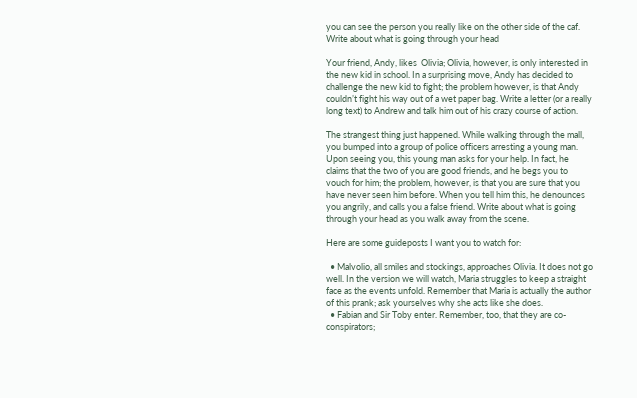you can see the person you really like on the other side of the caf. Write about what is going through your head

Your friend, Andy, likes  Olivia; Olivia, however, is only interested in the new kid in school. In a surprising move, Andy has decided to challenge the new kid to fight; the problem however, is that Andy couldn’t fight his way out of a wet paper bag. Write a letter (or a really long text) to Andrew and talk him out of his crazy course of action.

The strangest thing just happened. While walking through the mall, you bumped into a group of police officers arresting a young man. Upon seeing you, this young man asks for your help. In fact, he claims that the two of you are good friends, and he begs you to vouch for him; the problem, however, is that you are sure that you have never seen him before. When you tell him this, he denounces you angrily, and calls you a false friend. Write about what is going through your head as you walk away from the scene.

Here are some guideposts I want you to watch for:

  • Malvolio, all smiles and stockings, approaches Olivia. It does not go well. In the version we will watch, Maria struggles to keep a straight face as the events unfold. Remember that Maria is actually the author of this prank; ask yourselves why she acts like she does.
  • Fabian and Sir Toby enter. Remember, too, that they are co-conspirators;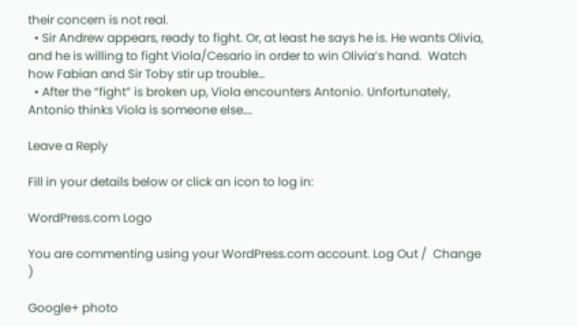their concern is not real.
  • Sir Andrew appears, ready to fight. Or, at least he says he is. He wants Olivia, and he is willing to fight Viola/Cesario in order to win Olivia’s hand.  Watch how Fabian and Sir Toby stir up trouble…
  • After the “fight” is broken up, Viola encounters Antonio. Unfortunately, Antonio thinks Viola is someone else….

Leave a Reply

Fill in your details below or click an icon to log in:

WordPress.com Logo

You are commenting using your WordPress.com account. Log Out /  Change )

Google+ photo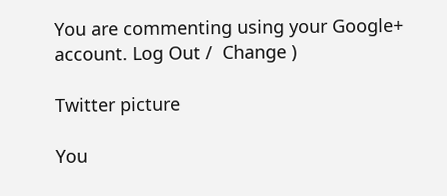You are commenting using your Google+ account. Log Out /  Change )

Twitter picture

You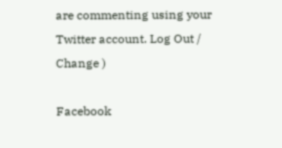are commenting using your Twitter account. Log Out /  Change )

Facebook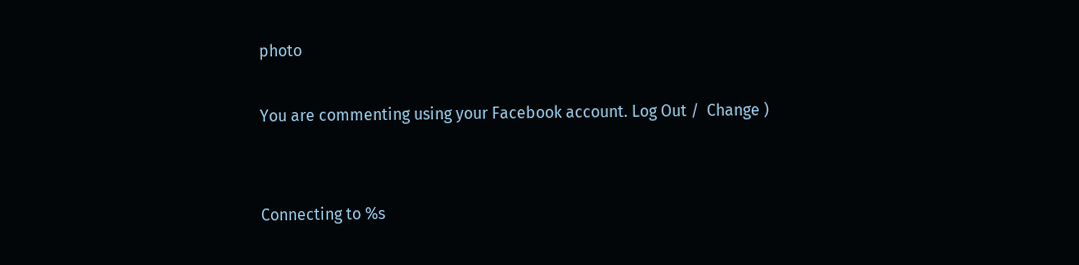photo

You are commenting using your Facebook account. Log Out /  Change )


Connecting to %s